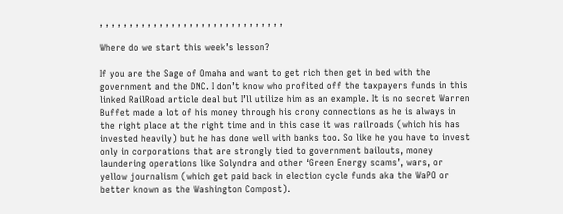, , , , , , , , , , , , , , , , , , , , , , , , , , , , , , ,

Where do we start this week’s lesson?

If you are the Sage of Omaha and want to get rich then get in bed with the government and the DNC. I don’t know who profited off the taxpayers funds in this linked RailRoad article deal but I’ll utilize him as an example. It is no secret Warren Buffet made a lot of his money through his crony connections as he is always in the right place at the right time and in this case it was railroads (which his has invested heavily) but he has done well with banks too. So like he you have to invest only in corporations that are strongly tied to government bailouts, money laundering operations like Solyndra and other ‘Green Energy scams’, wars, or yellow journalism (which get paid back in election cycle funds aka the WaPO or better known as the Washington Compost).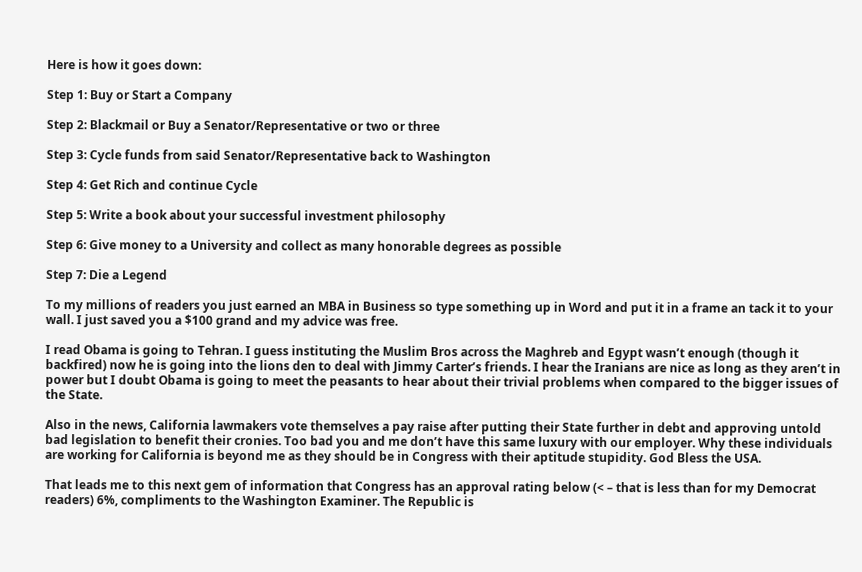Here is how it goes down:

Step 1: Buy or Start a Company

Step 2: Blackmail or Buy a Senator/Representative or two or three

Step 3: Cycle funds from said Senator/Representative back to Washington

Step 4: Get Rich and continue Cycle

Step 5: Write a book about your successful investment philosophy

Step 6: Give money to a University and collect as many honorable degrees as possible

Step 7: Die a Legend

To my millions of readers you just earned an MBA in Business so type something up in Word and put it in a frame an tack it to your wall. I just saved you a $100 grand and my advice was free.

I read Obama is going to Tehran. I guess instituting the Muslim Bros across the Maghreb and Egypt wasn’t enough (though it backfired) now he is going into the lions den to deal with Jimmy Carter’s friends. I hear the Iranians are nice as long as they aren’t in power but I doubt Obama is going to meet the peasants to hear about their trivial problems when compared to the bigger issues of the State.

Also in the news, California lawmakers vote themselves a pay raise after putting their State further in debt and approving untold bad legislation to benefit their cronies. Too bad you and me don’t have this same luxury with our employer. Why these individuals are working for California is beyond me as they should be in Congress with their aptitude stupidity. God Bless the USA.

That leads me to this next gem of information that Congress has an approval rating below (< – that is less than for my Democrat readers) 6%, compliments to the Washington Examiner. The Republic is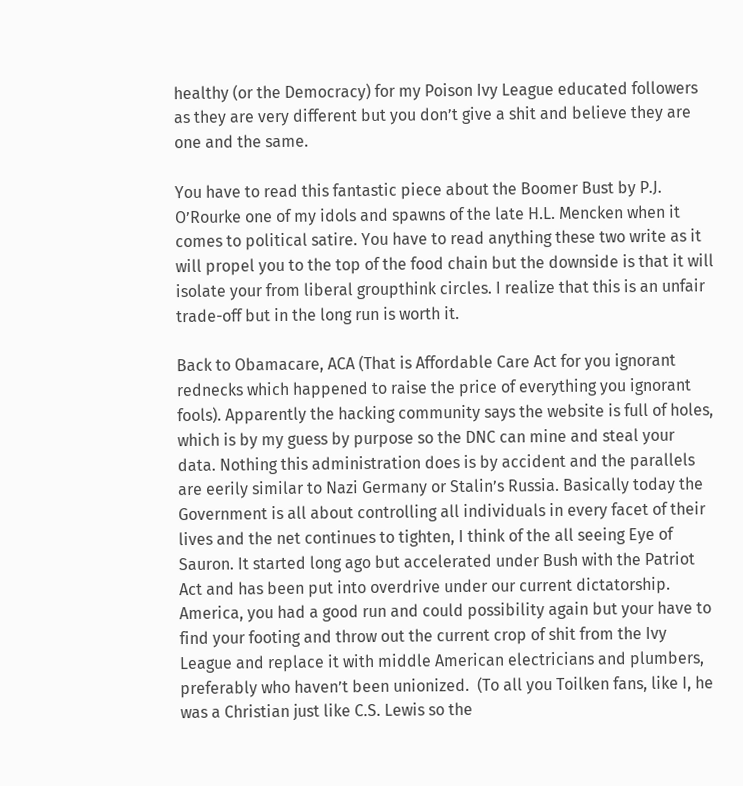healthy (or the Democracy) for my Poison Ivy League educated followers as they are very different but you don’t give a shit and believe they are one and the same.

You have to read this fantastic piece about the Boomer Bust by P.J. O’Rourke one of my idols and spawns of the late H.L. Mencken when it comes to political satire. You have to read anything these two write as it will propel you to the top of the food chain but the downside is that it will isolate your from liberal groupthink circles. I realize that this is an unfair trade-off but in the long run is worth it.

Back to Obamacare, ACA (That is Affordable Care Act for you ignorant rednecks which happened to raise the price of everything you ignorant fools). Apparently the hacking community says the website is full of holes, which is by my guess by purpose so the DNC can mine and steal your data. Nothing this administration does is by accident and the parallels are eerily similar to Nazi Germany or Stalin’s Russia. Basically today the Government is all about controlling all individuals in every facet of their lives and the net continues to tighten, I think of the all seeing Eye of Sauron. It started long ago but accelerated under Bush with the Patriot Act and has been put into overdrive under our current dictatorship. America, you had a good run and could possibility again but your have to find your footing and throw out the current crop of shit from the Ivy League and replace it with middle American electricians and plumbers, preferably who haven’t been unionized.  (To all you Toilken fans, like I, he was a Christian just like C.S. Lewis so the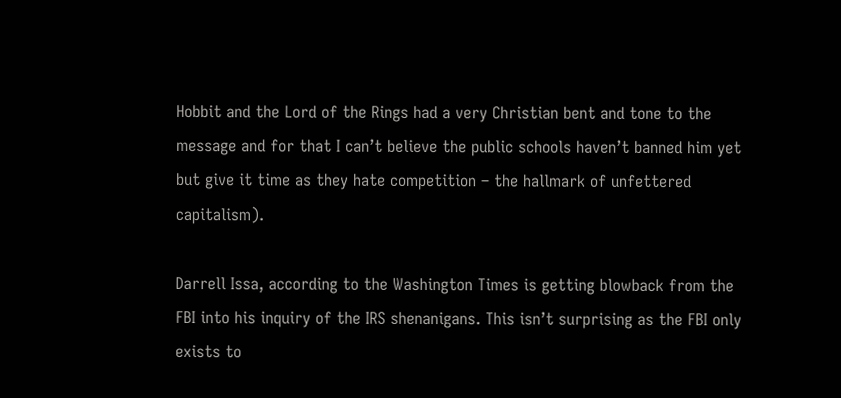Hobbit and the Lord of the Rings had a very Christian bent and tone to the message and for that I can’t believe the public schools haven’t banned him yet but give it time as they hate competition – the hallmark of unfettered capitalism).

Darrell Issa, according to the Washington Times is getting blowback from the FBI into his inquiry of the IRS shenanigans. This isn’t surprising as the FBI only exists to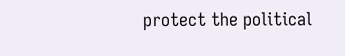protect the political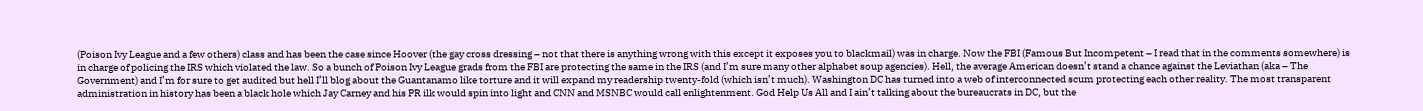(Poison Ivy League and a few others) class and has been the case since Hoover (the gay cross dressing – not that there is anything wrong with this except it exposes you to blackmail) was in charge. Now the FBI (Famous But Incompetent – I read that in the comments somewhere) is in charge of policing the IRS which violated the law. So a bunch of Poison Ivy League grads from the FBI are protecting the same in the IRS (and I’m sure many other alphabet soup agencies). Hell, the average American doesn’t stand a chance against the Leviathan (aka – The Government) and I’m for sure to get audited but hell I’ll blog about the Guantanamo like torture and it will expand my readership twenty-fold (which isn’t much). Washington DC has turned into a web of interconnected scum protecting each other reality. The most transparent administration in history has been a black hole which Jay Carney and his PR ilk would spin into light and CNN and MSNBC would call enlightenment. God Help Us All and I ain’t talking about the bureaucrats in DC, but the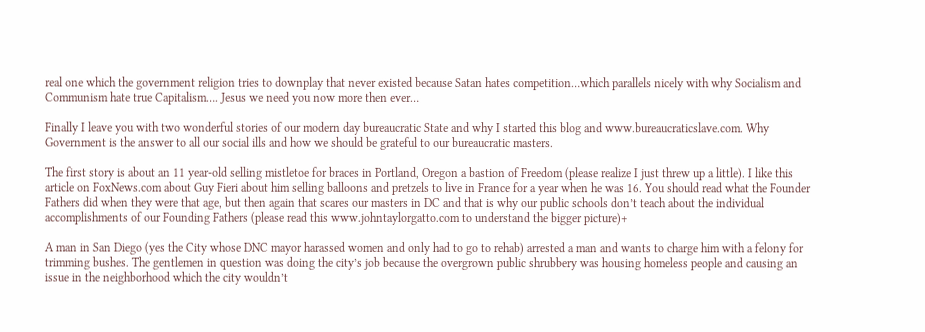real one which the government religion tries to downplay that never existed because Satan hates competition…which parallels nicely with why Socialism and Communism hate true Capitalism…. Jesus we need you now more then ever…

Finally I leave you with two wonderful stories of our modern day bureaucratic State and why I started this blog and www.bureaucraticslave.com. Why Government is the answer to all our social ills and how we should be grateful to our bureaucratic masters.

The first story is about an 11 year-old selling mistletoe for braces in Portland, Oregon a bastion of Freedom (please realize I just threw up a little). I like this article on FoxNews.com about Guy Fieri about him selling balloons and pretzels to live in France for a year when he was 16. You should read what the Founder Fathers did when they were that age, but then again that scares our masters in DC and that is why our public schools don’t teach about the individual accomplishments of our Founding Fathers (please read this www.johntaylorgatto.com to understand the bigger picture)+

A man in San Diego (yes the City whose DNC mayor harassed women and only had to go to rehab) arrested a man and wants to charge him with a felony for trimming bushes. The gentlemen in question was doing the city’s job because the overgrown public shrubbery was housing homeless people and causing an issue in the neighborhood which the city wouldn’t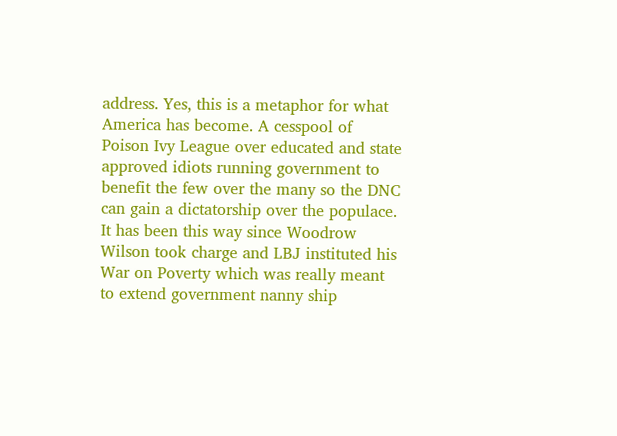address. Yes, this is a metaphor for what America has become. A cesspool of Poison Ivy League over educated and state approved idiots running government to benefit the few over the many so the DNC can gain a dictatorship over the populace. It has been this way since Woodrow Wilson took charge and LBJ instituted his War on Poverty which was really meant to extend government nanny ship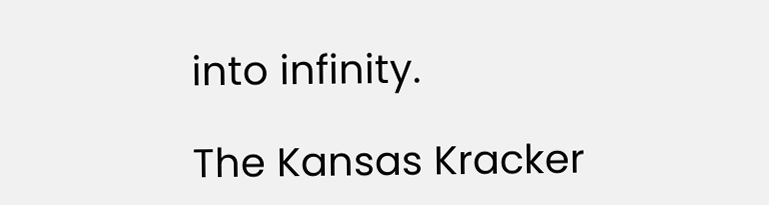into infinity.

The Kansas Kracker